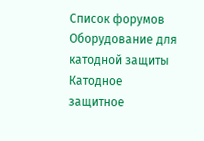Список форумов Оборудование для катодной защиты Катодное защитное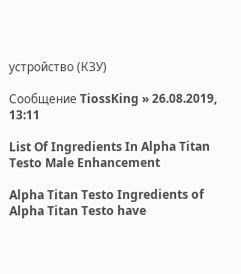устройство (КЗУ)

Сообщение TiossKing » 26.08.2019, 13:11

List Of Ingredients In Alpha Titan Testo Male Enhancement

Alpha Titan Testo Ingredients of Alpha Titan Testo have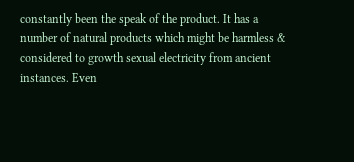constantly been the speak of the product. It has a number of natural products which might be harmless & considered to growth sexual electricity from ancient instances. Even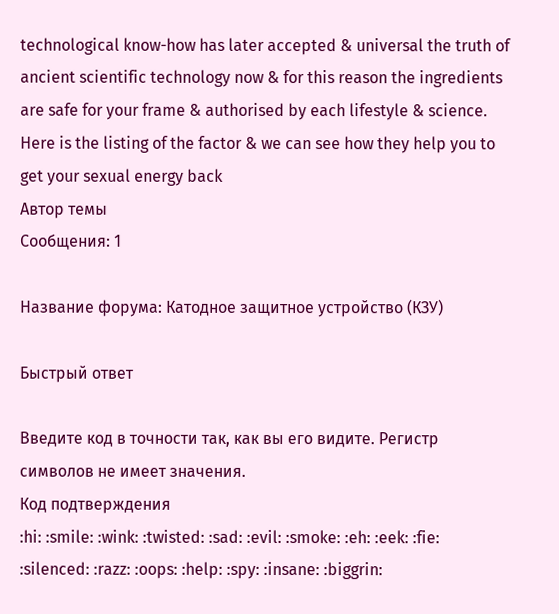technological know-how has later accepted & universal the truth of ancient scientific technology now & for this reason the ingredients are safe for your frame & authorised by each lifestyle & science. Here is the listing of the factor & we can see how they help you to get your sexual energy back
Автор темы
Сообщения: 1

Название форума: Катодное защитное устройство (КЗУ)

Быстрый ответ

Введите код в точности так, как вы его видите. Регистр символов не имеет значения.
Код подтверждения
:hi: :smile: :wink: :twisted: :sad: :evil: :smoke: :eh: :eek: :fie: :silenced: :razz: :oops: :help: :spy: :insane: :biggrin: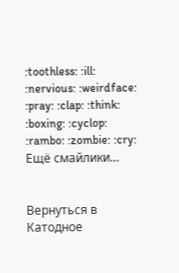:toothless: :ill: :nervious: :weirdface: :pray: :clap: :think: :boxing: :cyclop: :rambo: :zombie: :cry: Ещё смайлики…


Вернуться в Катодное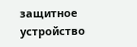защитное устройство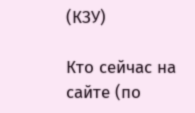(КЗУ)

Кто сейчас на сайте (по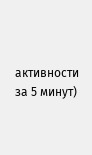активности за 5 минут)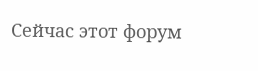Сейчас этот форум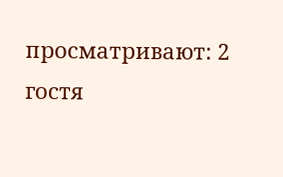просматривают: 2 гостя